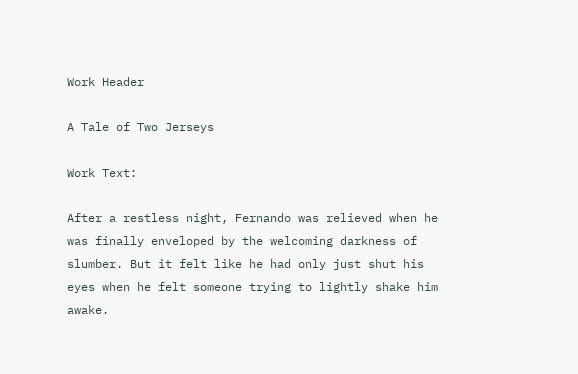Work Header

A Tale of Two Jerseys

Work Text:

After a restless night, Fernando was relieved when he was finally enveloped by the welcoming darkness of slumber. But it felt like he had only just shut his eyes when he felt someone trying to lightly shake him awake.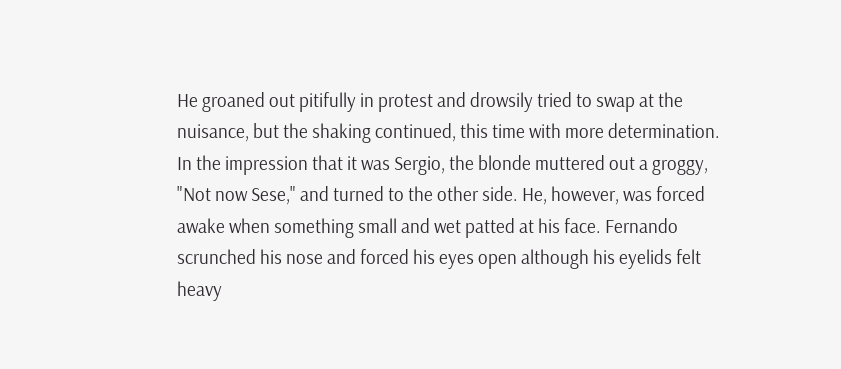He groaned out pitifully in protest and drowsily tried to swap at the nuisance, but the shaking continued, this time with more determination. In the impression that it was Sergio, the blonde muttered out a groggy, "Not now Sese," and turned to the other side. He, however, was forced awake when something small and wet patted at his face. Fernando scrunched his nose and forced his eyes open although his eyelids felt heavy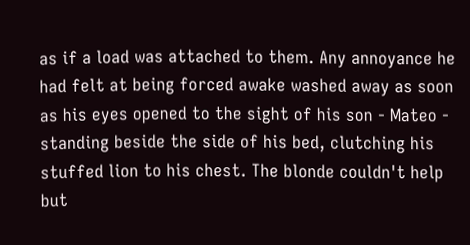as if a load was attached to them. Any annoyance he had felt at being forced awake washed away as soon as his eyes opened to the sight of his son - Mateo - standing beside the side of his bed, clutching his stuffed lion to his chest. The blonde couldn't help but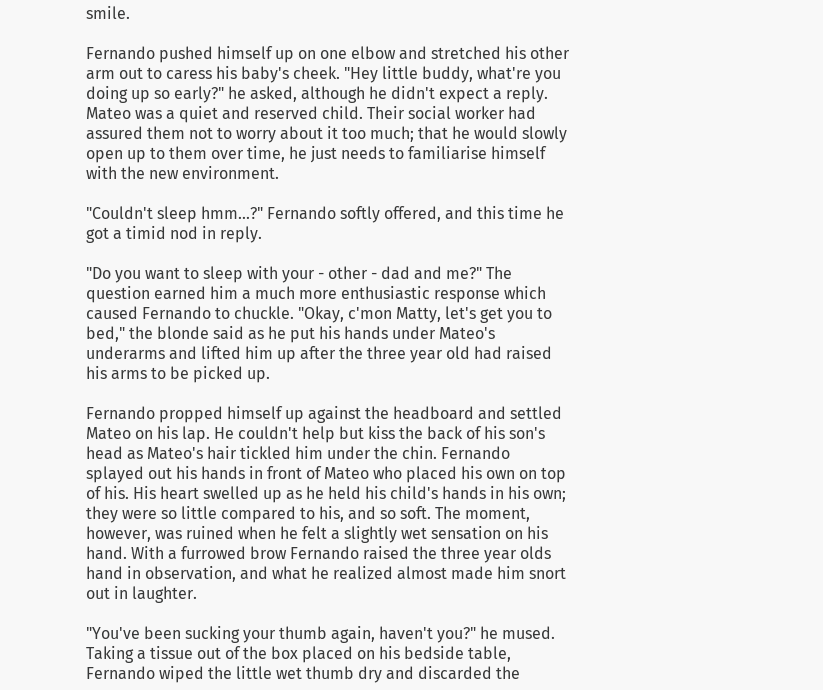smile.

Fernando pushed himself up on one elbow and stretched his other arm out to caress his baby's cheek. "Hey little buddy, what're you doing up so early?" he asked, although he didn't expect a reply. Mateo was a quiet and reserved child. Their social worker had assured them not to worry about it too much; that he would slowly open up to them over time, he just needs to familiarise himself with the new environment.

"Couldn't sleep hmm...?" Fernando softly offered, and this time he got a timid nod in reply.

"Do you want to sleep with your - other - dad and me?" The question earned him a much more enthusiastic response which caused Fernando to chuckle. "Okay, c'mon Matty, let's get you to bed," the blonde said as he put his hands under Mateo's underarms and lifted him up after the three year old had raised his arms to be picked up.

Fernando propped himself up against the headboard and settled Mateo on his lap. He couldn't help but kiss the back of his son's head as Mateo's hair tickled him under the chin. Fernando splayed out his hands in front of Mateo who placed his own on top of his. His heart swelled up as he held his child's hands in his own; they were so little compared to his, and so soft. The moment, however, was ruined when he felt a slightly wet sensation on his hand. With a furrowed brow Fernando raised the three year olds hand in observation, and what he realized almost made him snort out in laughter.

"You've been sucking your thumb again, haven't you?" he mused. Taking a tissue out of the box placed on his bedside table, Fernando wiped the little wet thumb dry and discarded the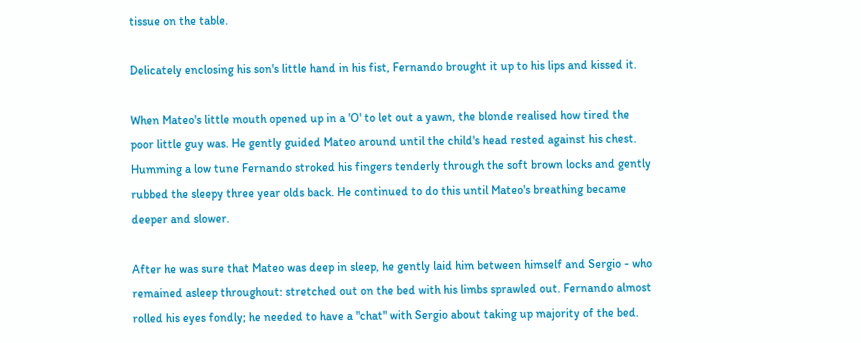tissue on the table.

Delicately enclosing his son's little hand in his fist, Fernando brought it up to his lips and kissed it.

When Mateo's little mouth opened up in a 'O' to let out a yawn, the blonde realised how tired the poor little guy was. He gently guided Mateo around until the child's head rested against his chest. Humming a low tune Fernando stroked his fingers tenderly through the soft brown locks and gently rubbed the sleepy three year olds back. He continued to do this until Mateo's breathing became deeper and slower.

After he was sure that Mateo was deep in sleep, he gently laid him between himself and Sergio - who remained asleep throughout: stretched out on the bed with his limbs sprawled out. Fernando almost rolled his eyes fondly; he needed to have a "chat" with Sergio about taking up majority of the bed.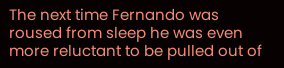The next time Fernando was roused from sleep he was even more reluctant to be pulled out of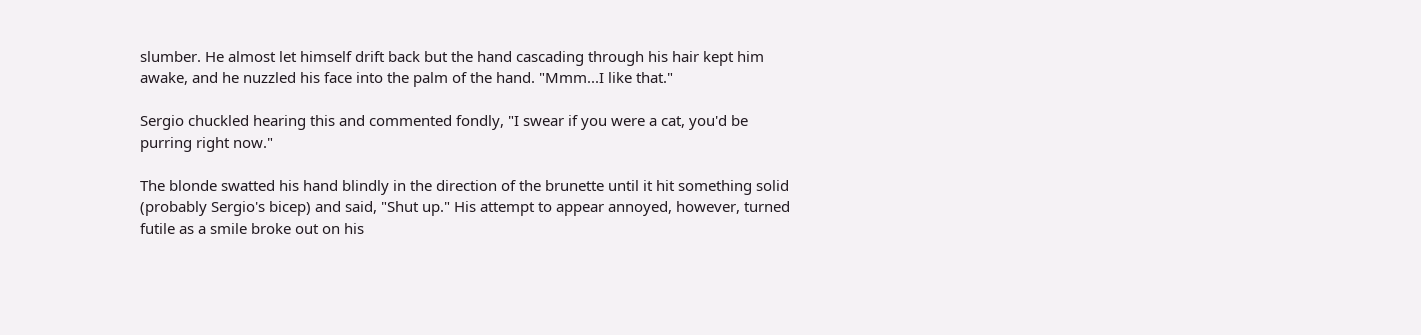slumber. He almost let himself drift back but the hand cascading through his hair kept him awake, and he nuzzled his face into the palm of the hand. "Mmm...I like that."

Sergio chuckled hearing this and commented fondly, "I swear if you were a cat, you'd be purring right now."

The blonde swatted his hand blindly in the direction of the brunette until it hit something solid (probably Sergio's bicep) and said, "Shut up." His attempt to appear annoyed, however, turned futile as a smile broke out on his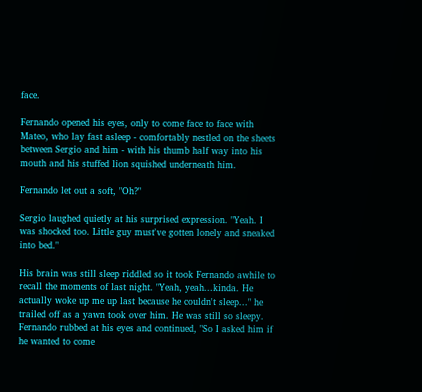face.

Fernando opened his eyes, only to come face to face with Mateo, who lay fast asleep - comfortably nestled on the sheets between Sergio and him - with his thumb half way into his mouth and his stuffed lion squished underneath him.

Fernando let out a soft, "Oh?"

Sergio laughed quietly at his surprised expression. "Yeah. I was shocked too. Little guy must've gotten lonely and sneaked into bed."

His brain was still sleep riddled so it took Fernando awhile to recall the moments of last night. "Yeah, yeah...kinda. He actually woke up me up last because he couldn't sleep..." he trailed off as a yawn took over him. He was still so sleepy. Fernando rubbed at his eyes and continued, "So I asked him if he wanted to come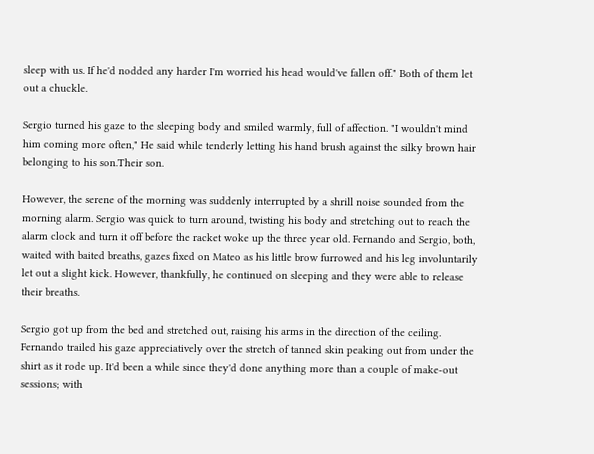sleep with us. If he'd nodded any harder I'm worried his head would've fallen off." Both of them let out a chuckle.

Sergio turned his gaze to the sleeping body and smiled warmly, full of affection. "I wouldn't mind him coming more often," He said while tenderly letting his hand brush against the silky brown hair belonging to his son.Their son.

However, the serene of the morning was suddenly interrupted by a shrill noise sounded from the morning alarm. Sergio was quick to turn around, twisting his body and stretching out to reach the alarm clock and turn it off before the racket woke up the three year old. Fernando and Sergio, both, waited with baited breaths, gazes fixed on Mateo as his little brow furrowed and his leg involuntarily let out a slight kick. However, thankfully, he continued on sleeping and they were able to release their breaths.

Sergio got up from the bed and stretched out, raising his arms in the direction of the ceiling. Fernando trailed his gaze appreciatively over the stretch of tanned skin peaking out from under the shirt as it rode up. It'd been a while since they'd done anything more than a couple of make-out sessions; with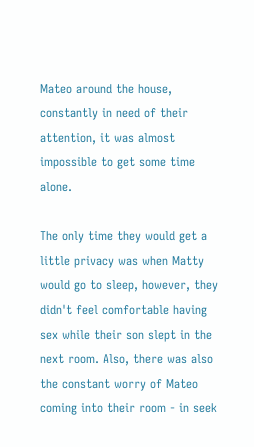Mateo around the house, constantly in need of their attention, it was almost impossible to get some time alone.

The only time they would get a little privacy was when Matty would go to sleep, however, they didn't feel comfortable having sex while their son slept in the next room. Also, there was also the constant worry of Mateo coming into their room - in seek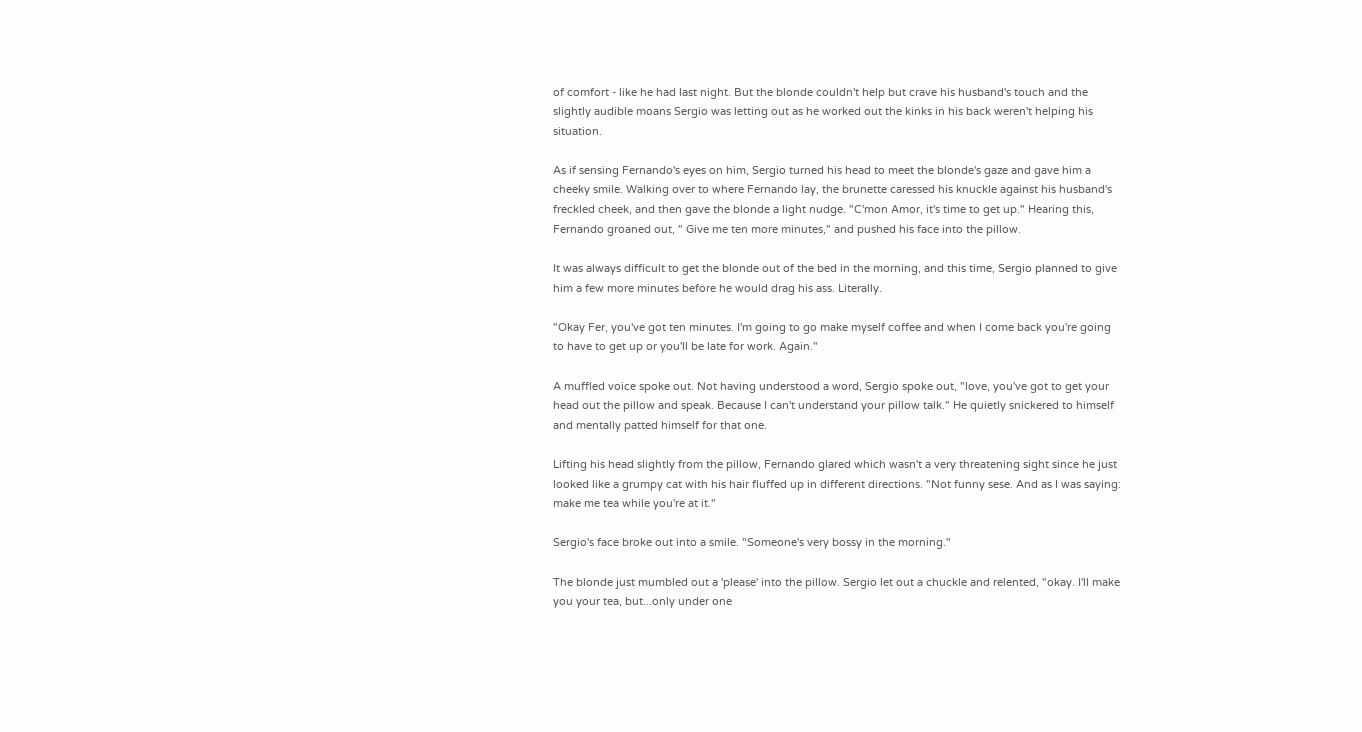of comfort - like he had last night. But the blonde couldn't help but crave his husband's touch and the slightly audible moans Sergio was letting out as he worked out the kinks in his back weren't helping his situation.

As if sensing Fernando's eyes on him, Sergio turned his head to meet the blonde's gaze and gave him a cheeky smile. Walking over to where Fernando lay, the brunette caressed his knuckle against his husband's freckled cheek, and then gave the blonde a light nudge. "C'mon Amor, it's time to get up." Hearing this, Fernando groaned out, " Give me ten more minutes," and pushed his face into the pillow.

It was always difficult to get the blonde out of the bed in the morning, and this time, Sergio planned to give him a few more minutes before he would drag his ass. Literally.

"Okay Fer, you've got ten minutes. I'm going to go make myself coffee and when I come back you're going to have to get up or you'll be late for work. Again."

A muffled voice spoke out. Not having understood a word, Sergio spoke out, "love, you've got to get your head out the pillow and speak. Because I can't understand your pillow talk." He quietly snickered to himself and mentally patted himself for that one.

Lifting his head slightly from the pillow, Fernando glared which wasn't a very threatening sight since he just looked like a grumpy cat with his hair fluffed up in different directions. "Not funny sese. And as I was saying: make me tea while you're at it."

Sergio's face broke out into a smile. "Someone's very bossy in the morning."

The blonde just mumbled out a 'please' into the pillow. Sergio let out a chuckle and relented, "okay. I'll make you your tea, but...only under one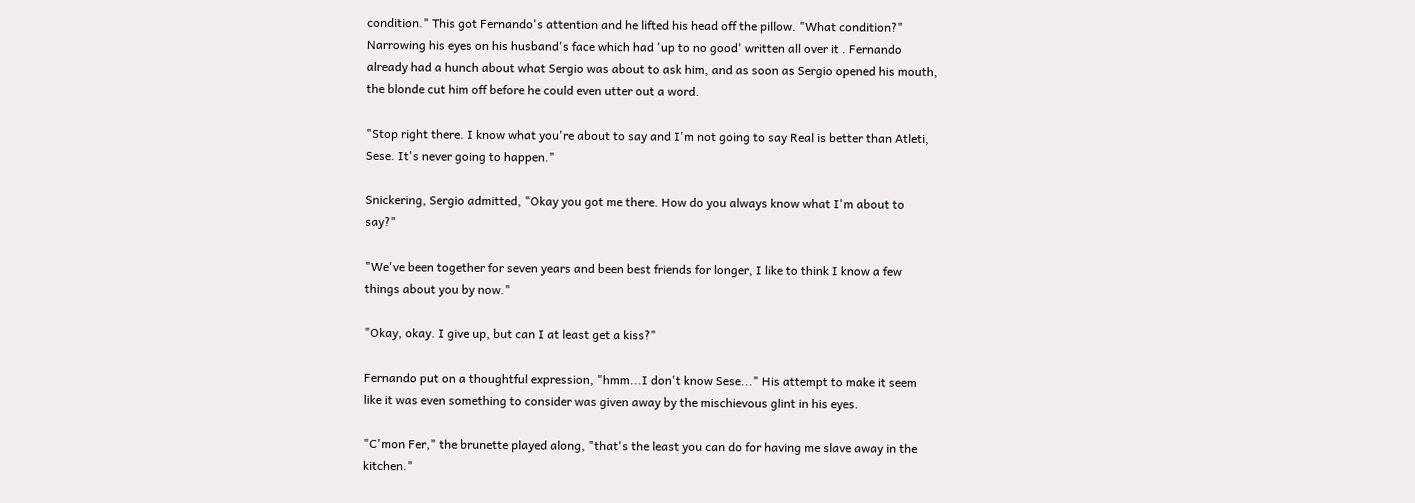condition." This got Fernando's attention and he lifted his head off the pillow. "What condition?" Narrowing his eyes on his husband's face which had 'up to no good' written all over it . Fernando already had a hunch about what Sergio was about to ask him, and as soon as Sergio opened his mouth, the blonde cut him off before he could even utter out a word.

"Stop right there. I know what you're about to say and I'm not going to say Real is better than Atleti, Sese. It's never going to happen."

Snickering, Sergio admitted, "Okay you got me there. How do you always know what I'm about to say?"

"We've been together for seven years and been best friends for longer, I like to think I know a few things about you by now."

"Okay, okay. I give up, but can I at least get a kiss?"

Fernando put on a thoughtful expression, "hmm...I don't know Sese..." His attempt to make it seem like it was even something to consider was given away by the mischievous glint in his eyes.

"C'mon Fer," the brunette played along, "that's the least you can do for having me slave away in the kitchen."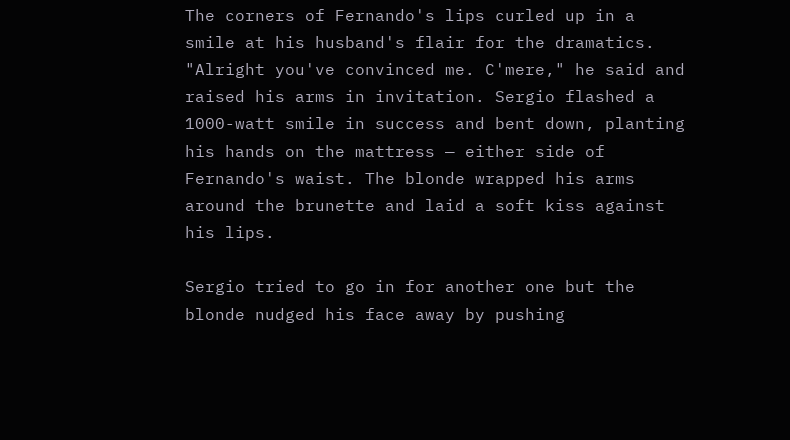The corners of Fernando's lips curled up in a smile at his husband's flair for the dramatics. "Alright you've convinced me. C'mere," he said and raised his arms in invitation. Sergio flashed a 1000-watt smile in success and bent down, planting his hands on the mattress — either side of Fernando's waist. The blonde wrapped his arms around the brunette and laid a soft kiss against his lips.

Sergio tried to go in for another one but the blonde nudged his face away by pushing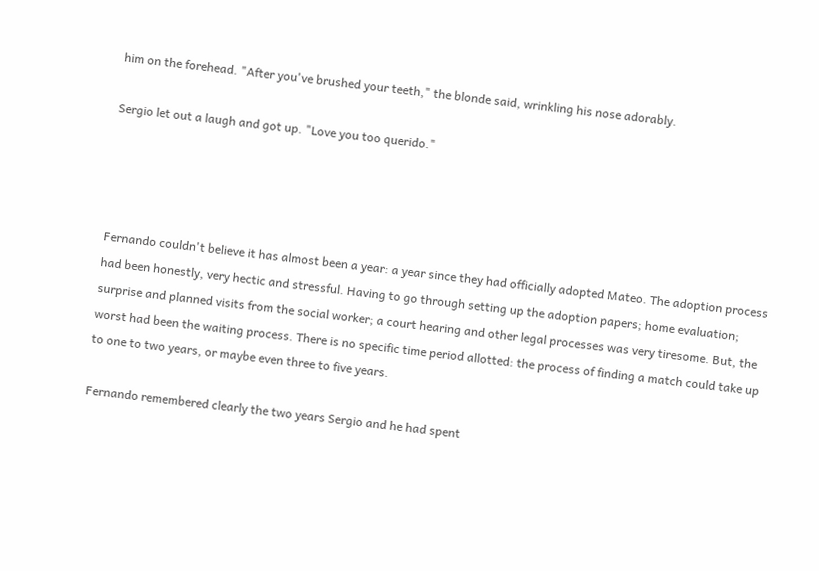him on the forehead. "After you've brushed your teeth," the blonde said, wrinkling his nose adorably.

Sergio let out a laugh and got up. "Love you too querido."




Fernando couldn't believe it has almost been a year: a year since they had officially adopted Mateo. The adoption process had been honestly, very hectic and stressful. Having to go through setting up the adoption papers; home evaluation; surprise and planned visits from the social worker; a court hearing and other legal processes was very tiresome. But, the worst had been the waiting process. There is no specific time period allotted: the process of finding a match could take up to one to two years, or maybe even three to five years.

Fernando remembered clearly the two years Sergio and he had spent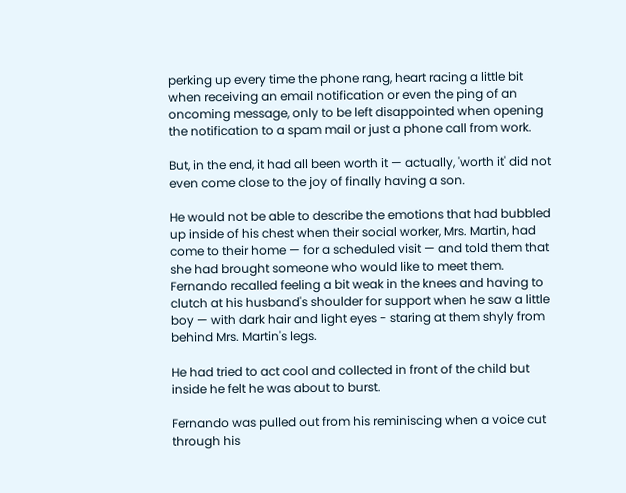perking up every time the phone rang, heart racing a little bit when receiving an email notification or even the ping of an oncoming message, only to be left disappointed when opening the notification to a spam mail or just a phone call from work.

But, in the end, it had all been worth it — actually, 'worth it' did not even come close to the joy of finally having a son.

He would not be able to describe the emotions that had bubbled up inside of his chest when their social worker, Mrs. Martin, had come to their home — for a scheduled visit — and told them that she had brought someone who would like to meet them. Fernando recalled feeling a bit weak in the knees and having to clutch at his husband's shoulder for support when he saw a little boy — with dark hair and light eyes - staring at them shyly from behind Mrs. Martin's legs.

He had tried to act cool and collected in front of the child but inside he felt he was about to burst.

Fernando was pulled out from his reminiscing when a voice cut through his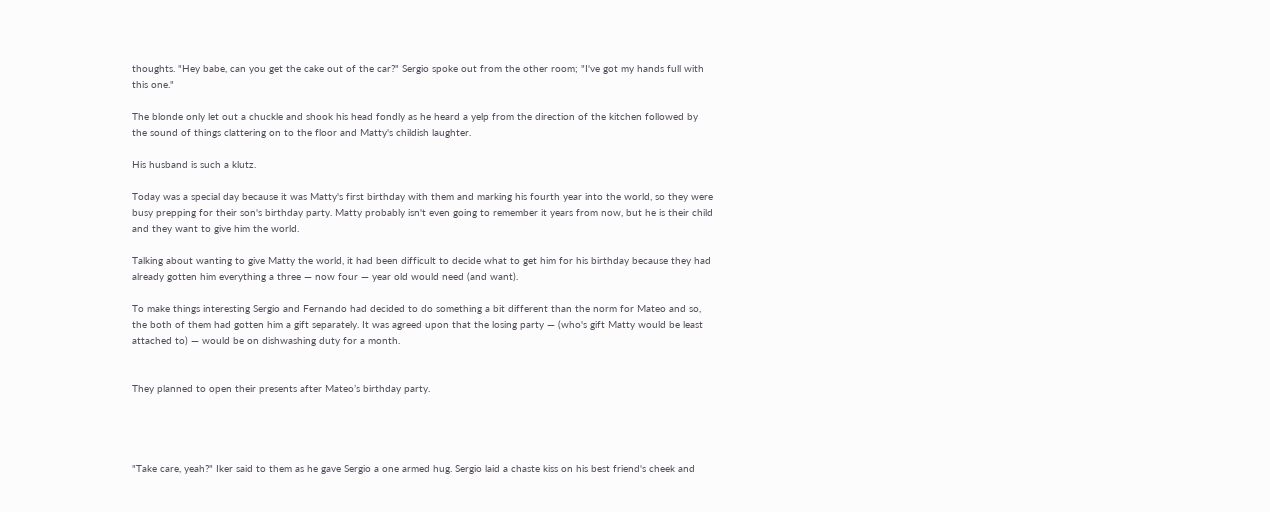thoughts. "Hey babe, can you get the cake out of the car?" Sergio spoke out from the other room; "I've got my hands full with this one."

The blonde only let out a chuckle and shook his head fondly as he heard a yelp from the direction of the kitchen followed by the sound of things clattering on to the floor and Matty's childish laughter.

His husband is such a klutz.

Today was a special day because it was Matty's first birthday with them and marking his fourth year into the world, so they were busy prepping for their son's birthday party. Matty probably isn't even going to remember it years from now, but he is their child and they want to give him the world.

Talking about wanting to give Matty the world, it had been difficult to decide what to get him for his birthday because they had already gotten him everything a three — now four — year old would need (and want).

To make things interesting Sergio and Fernando had decided to do something a bit different than the norm for Mateo and so, the both of them had gotten him a gift separately. It was agreed upon that the losing party — (who's gift Matty would be least attached to) — would be on dishwashing duty for a month.


They planned to open their presents after Mateo’s birthday party.




"Take care, yeah?" Iker said to them as he gave Sergio a one armed hug. Sergio laid a chaste kiss on his best friend's cheek and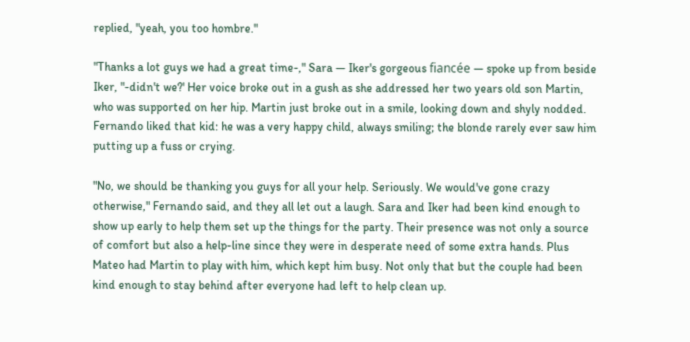replied, "yeah, you too hombre."

"Thanks a lot guys we had a great time-," Sara — Iker's gorgeous fiancée — spoke up from beside Iker, "-didn't we?' Her voice broke out in a gush as she addressed her two years old son Martin, who was supported on her hip. Martin just broke out in a smile, looking down and shyly nodded. Fernando liked that kid: he was a very happy child, always smiling; the blonde rarely ever saw him putting up a fuss or crying.

"No, we should be thanking you guys for all your help. Seriously. We would've gone crazy otherwise," Fernando said, and they all let out a laugh. Sara and Iker had been kind enough to show up early to help them set up the things for the party. Their presence was not only a source of comfort but also a help-line since they were in desperate need of some extra hands. Plus Mateo had Martin to play with him, which kept him busy. Not only that but the couple had been kind enough to stay behind after everyone had left to help clean up.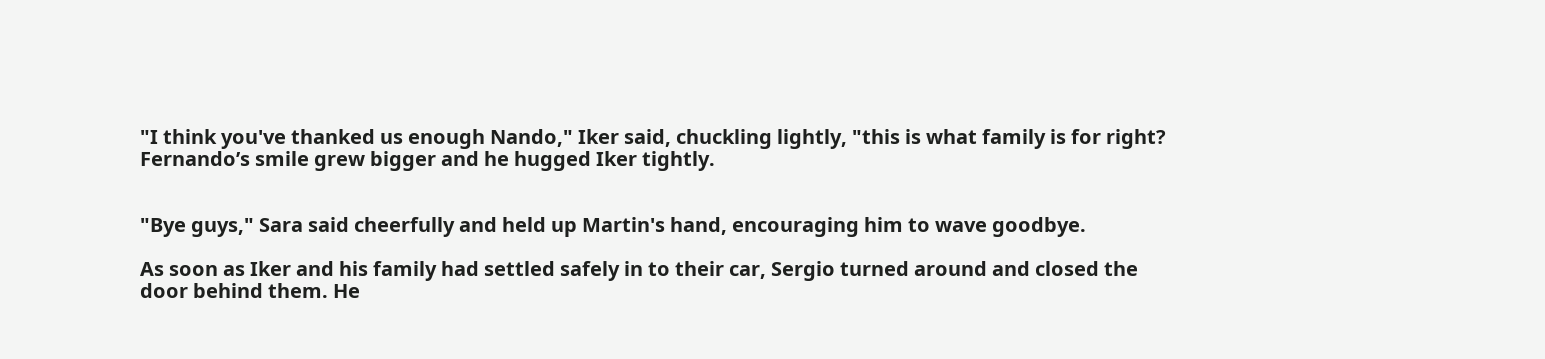"I think you've thanked us enough Nando," Iker said, chuckling lightly, "this is what family is for right? Fernando’s smile grew bigger and he hugged Iker tightly.


"Bye guys," Sara said cheerfully and held up Martin's hand, encouraging him to wave goodbye.

As soon as Iker and his family had settled safely in to their car, Sergio turned around and closed the door behind them. He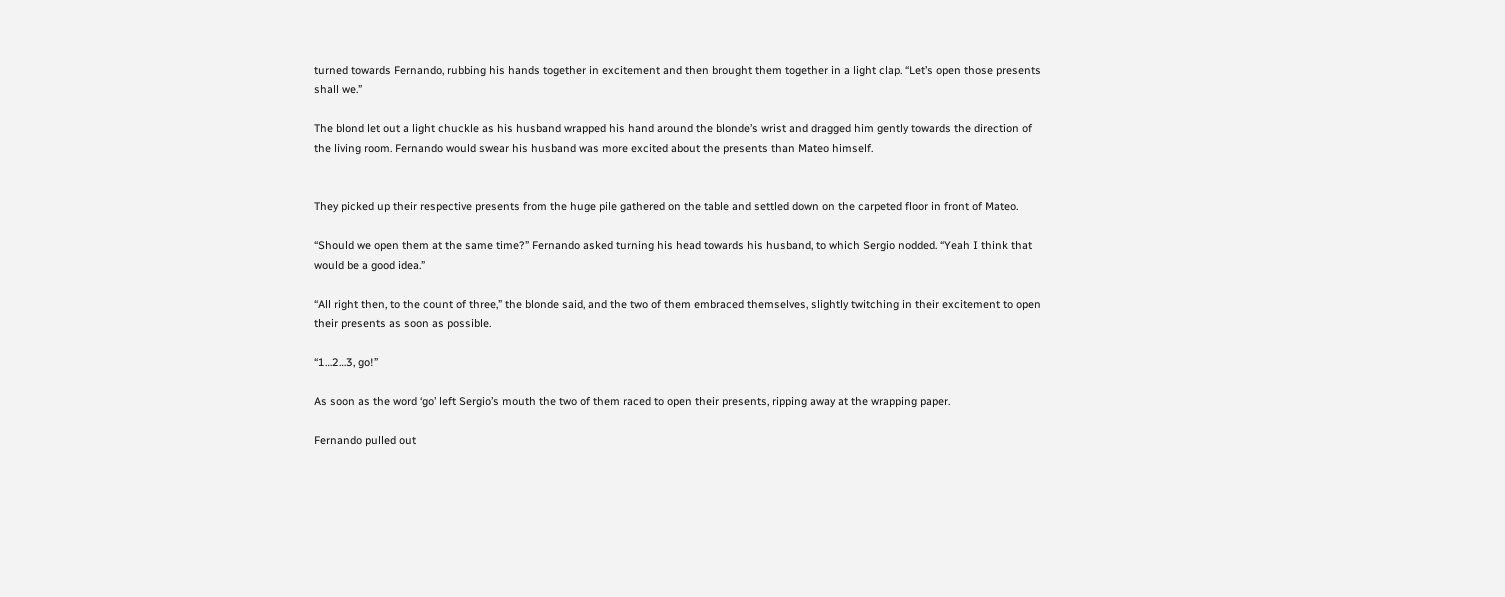turned towards Fernando, rubbing his hands together in excitement and then brought them together in a light clap. “Let’s open those presents shall we.”

The blond let out a light chuckle as his husband wrapped his hand around the blonde’s wrist and dragged him gently towards the direction of the living room. Fernando would swear his husband was more excited about the presents than Mateo himself.


They picked up their respective presents from the huge pile gathered on the table and settled down on the carpeted floor in front of Mateo.

“Should we open them at the same time?” Fernando asked turning his head towards his husband, to which Sergio nodded. “Yeah I think that would be a good idea.”

“All right then, to the count of three,” the blonde said, and the two of them embraced themselves, slightly twitching in their excitement to open their presents as soon as possible.

“1…2…3, go!”

As soon as the word ‘go’ left Sergio’s mouth the two of them raced to open their presents, ripping away at the wrapping paper.

Fernando pulled out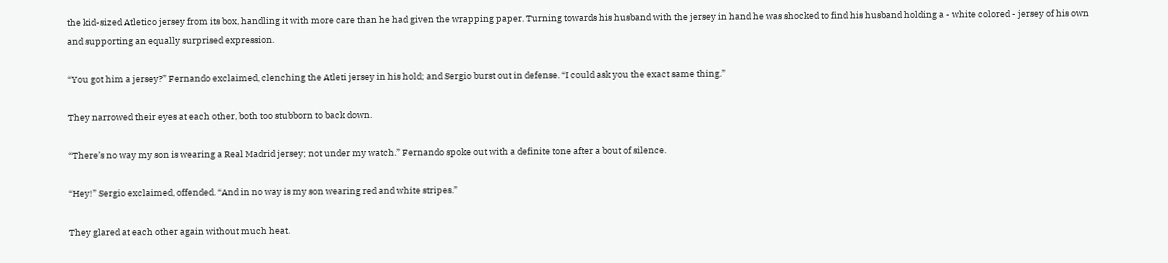the kid-sized Atletico jersey from its box, handling it with more care than he had given the wrapping paper. Turning towards his husband with the jersey in hand he was shocked to find his husband holding a - white colored - jersey of his own and supporting an equally surprised expression.

“You got him a jersey?” Fernando exclaimed, clenching the Atleti jersey in his hold; and Sergio burst out in defense. “I could ask you the exact same thing.”

They narrowed their eyes at each other, both too stubborn to back down.

“There’s no way my son is wearing a Real Madrid jersey; not under my watch.” Fernando spoke out with a definite tone after a bout of silence.

“Hey!” Sergio exclaimed, offended. “And in no way is my son wearing red and white stripes.”

They glared at each other again without much heat.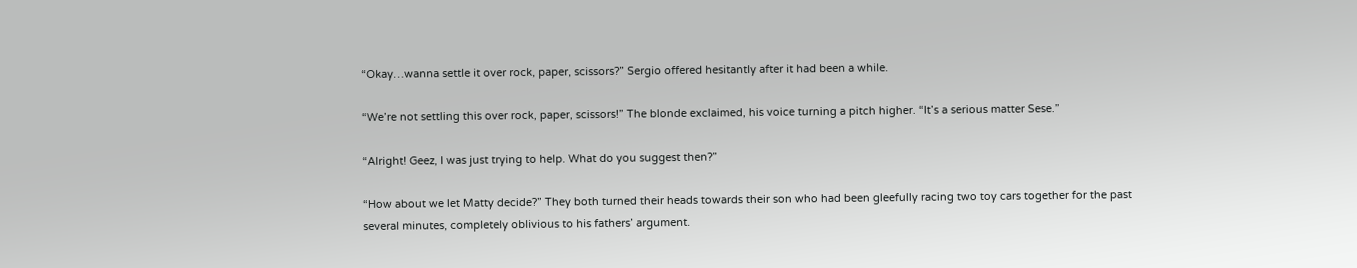“Okay…wanna settle it over rock, paper, scissors?” Sergio offered hesitantly after it had been a while.

“We’re not settling this over rock, paper, scissors!” The blonde exclaimed, his voice turning a pitch higher. “It’s a serious matter Sese.”

“Alright! Geez, I was just trying to help. What do you suggest then?”

“How about we let Matty decide?” They both turned their heads towards their son who had been gleefully racing two toy cars together for the past several minutes, completely oblivious to his fathers’ argument.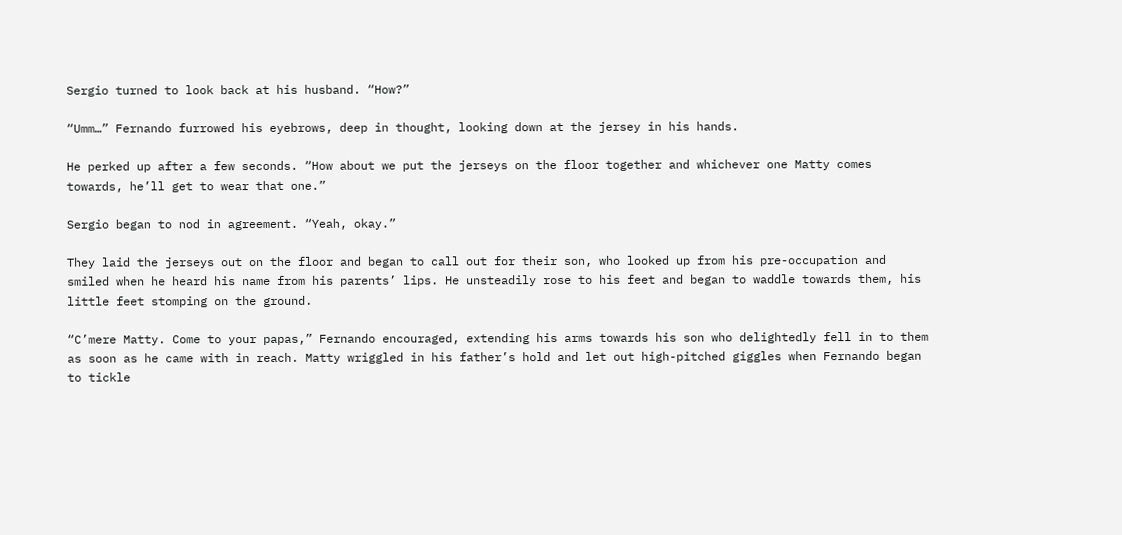Sergio turned to look back at his husband. “How?”

“Umm…” Fernando furrowed his eyebrows, deep in thought, looking down at the jersey in his hands.

He perked up after a few seconds. “How about we put the jerseys on the floor together and whichever one Matty comes towards, he’ll get to wear that one.”

Sergio began to nod in agreement. “Yeah, okay.”

They laid the jerseys out on the floor and began to call out for their son, who looked up from his pre-occupation and smiled when he heard his name from his parents’ lips. He unsteadily rose to his feet and began to waddle towards them, his little feet stomping on the ground.

“C’mere Matty. Come to your papas,” Fernando encouraged, extending his arms towards his son who delightedly fell in to them as soon as he came with in reach. Matty wriggled in his father’s hold and let out high-pitched giggles when Fernando began to tickle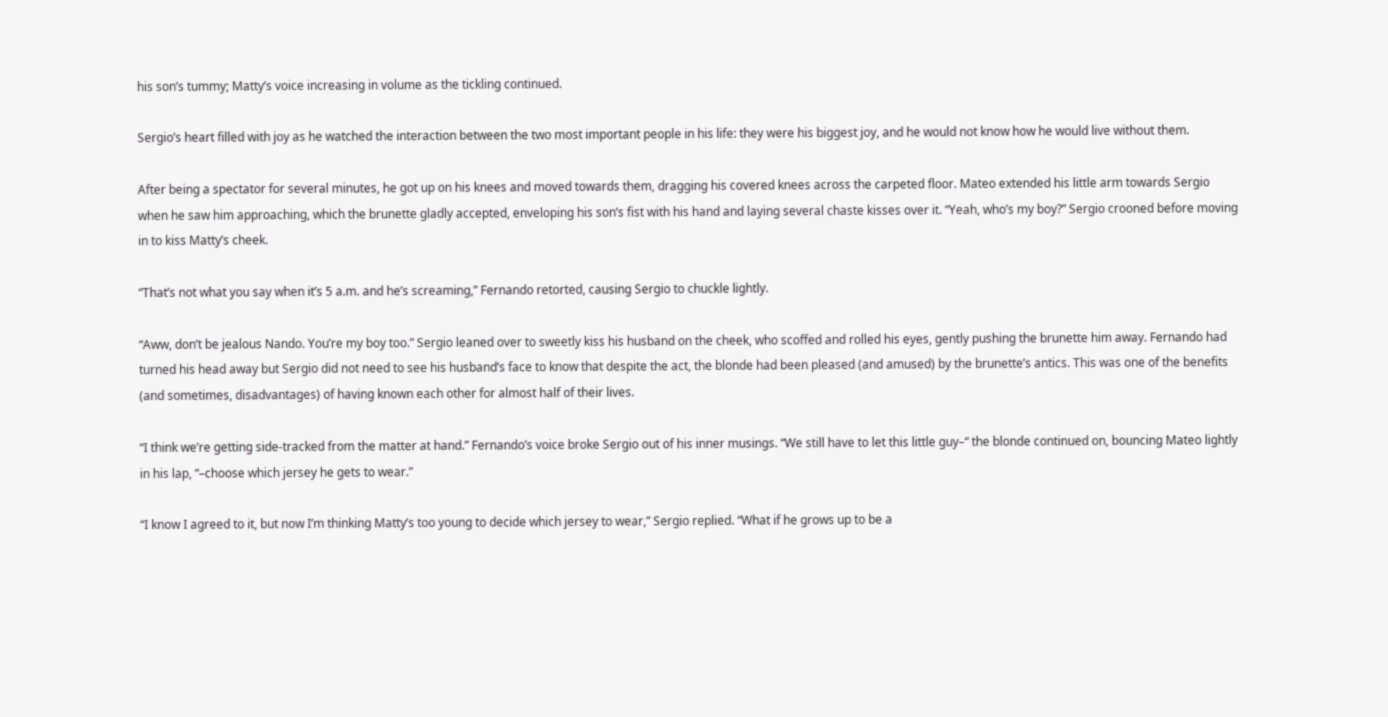his son’s tummy; Matty’s voice increasing in volume as the tickling continued.

Sergio’s heart filled with joy as he watched the interaction between the two most important people in his life: they were his biggest joy, and he would not know how he would live without them.

After being a spectator for several minutes, he got up on his knees and moved towards them, dragging his covered knees across the carpeted floor. Mateo extended his little arm towards Sergio when he saw him approaching, which the brunette gladly accepted, enveloping his son’s fist with his hand and laying several chaste kisses over it. “Yeah, who’s my boy?” Sergio crooned before moving in to kiss Matty’s cheek.

“That’s not what you say when it’s 5 a.m. and he’s screaming,” Fernando retorted, causing Sergio to chuckle lightly.

“Aww, don’t be jealous Nando. You’re my boy too.” Sergio leaned over to sweetly kiss his husband on the cheek, who scoffed and rolled his eyes, gently pushing the brunette him away. Fernando had turned his head away but Sergio did not need to see his husband’s face to know that despite the act, the blonde had been pleased (and amused) by the brunette’s antics. This was one of the benefits (and sometimes, disadvantages) of having known each other for almost half of their lives.

“I think we’re getting side-tracked from the matter at hand.” Fernando’s voice broke Sergio out of his inner musings. “We still have to let this little guy–“ the blonde continued on, bouncing Mateo lightly in his lap, “–choose which jersey he gets to wear.”

“I know I agreed to it, but now I’m thinking Matty’s too young to decide which jersey to wear,” Sergio replied. “What if he grows up to be a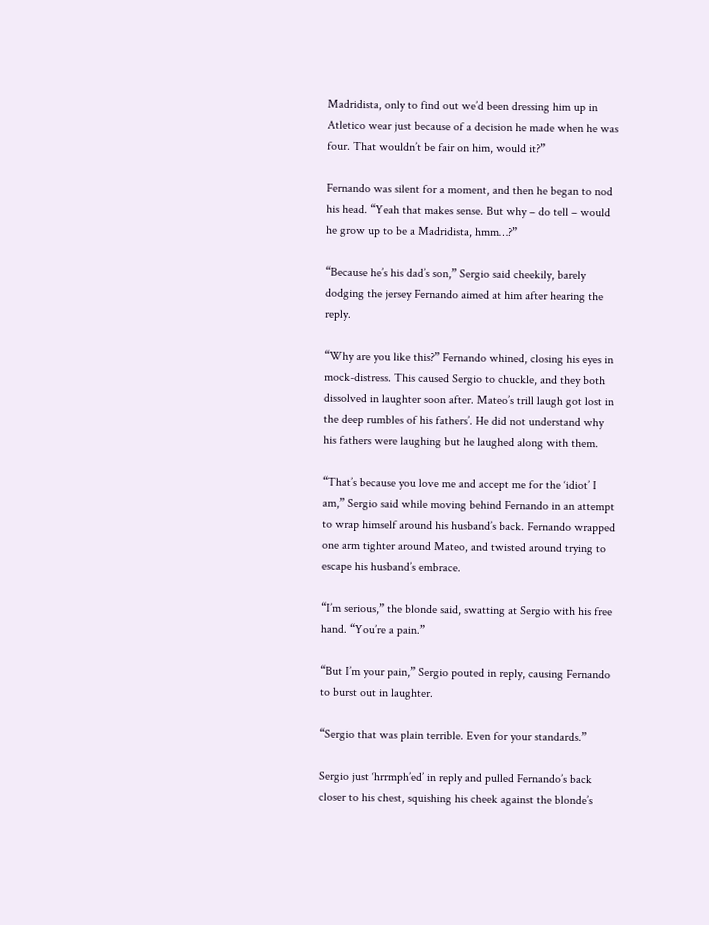Madridista, only to find out we’d been dressing him up in Atletico wear just because of a decision he made when he was four. That wouldn’t be fair on him, would it?”

Fernando was silent for a moment, and then he began to nod his head. “Yeah that makes sense. But why – do tell – would he grow up to be a Madridista, hmm…?”

“Because he’s his dad’s son,” Sergio said cheekily, barely dodging the jersey Fernando aimed at him after hearing the reply.

“Why are you like this?” Fernando whined, closing his eyes in mock-distress. This caused Sergio to chuckle, and they both dissolved in laughter soon after. Mateo’s trill laugh got lost in the deep rumbles of his fathers’. He did not understand why his fathers were laughing but he laughed along with them.

“That’s because you love me and accept me for the ‘idiot’ I am,” Sergio said while moving behind Fernando in an attempt to wrap himself around his husband’s back. Fernando wrapped one arm tighter around Mateo, and twisted around trying to escape his husband’s embrace.

“I’m serious,” the blonde said, swatting at Sergio with his free hand. “You’re a pain.”

“But I’m your pain,” Sergio pouted in reply, causing Fernando to burst out in laughter.

“Sergio that was plain terrible. Even for your standards.”

Sergio just ‘hrrmph’ed’ in reply and pulled Fernando’s back closer to his chest, squishing his cheek against the blonde’s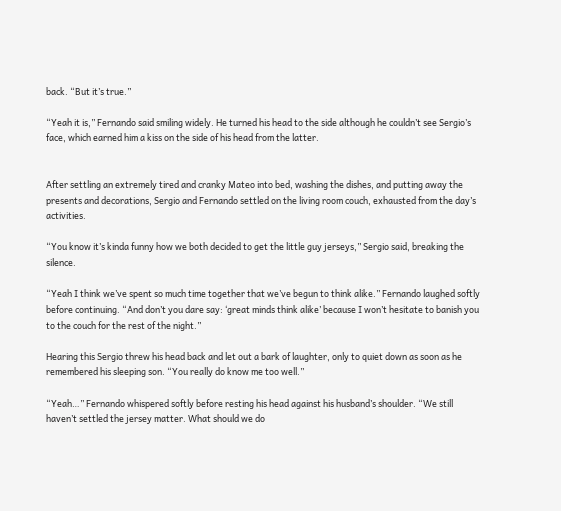back. “But it’s true.”

“Yeah it is,” Fernando said smiling widely. He turned his head to the side although he couldn’t see Sergio’s face, which earned him a kiss on the side of his head from the latter.


After settling an extremely tired and cranky Mateo into bed, washing the dishes, and putting away the presents and decorations, Sergio and Fernando settled on the living room couch, exhausted from the day’s activities.

“You know it’s kinda funny how we both decided to get the little guy jerseys,” Sergio said, breaking the silence.

“Yeah I think we’ve spent so much time together that we’ve begun to think alike.” Fernando laughed softly before continuing. “And don’t you dare say: ‘great minds think alike’ because I won’t hesitate to banish you to the couch for the rest of the night.”

Hearing this Sergio threw his head back and let out a bark of laughter, only to quiet down as soon as he remembered his sleeping son. “You really do know me too well.”

“Yeah…” Fernando whispered softly before resting his head against his husband’s shoulder. “We still haven’t settled the jersey matter. What should we do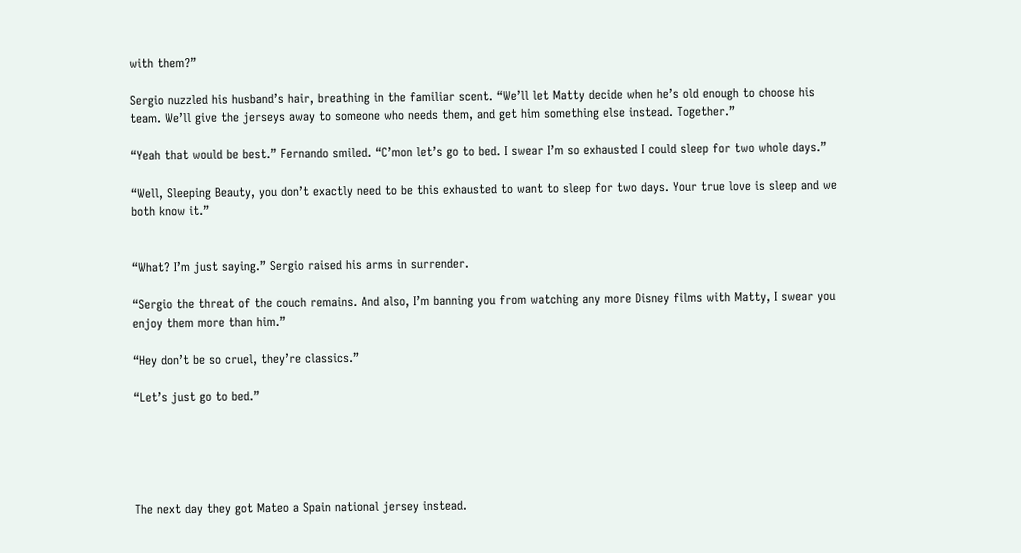with them?”

Sergio nuzzled his husband’s hair, breathing in the familiar scent. “We’ll let Matty decide when he’s old enough to choose his team. We’ll give the jerseys away to someone who needs them, and get him something else instead. Together.”

“Yeah that would be best.” Fernando smiled. “C’mon let’s go to bed. I swear I’m so exhausted I could sleep for two whole days.”

“Well, Sleeping Beauty, you don’t exactly need to be this exhausted to want to sleep for two days. Your true love is sleep and we both know it.”


“What? I’m just saying.” Sergio raised his arms in surrender.

“Sergio the threat of the couch remains. And also, I’m banning you from watching any more Disney films with Matty, I swear you enjoy them more than him.”

“Hey don’t be so cruel, they’re classics.”

“Let’s just go to bed.”





The next day they got Mateo a Spain national jersey instead.